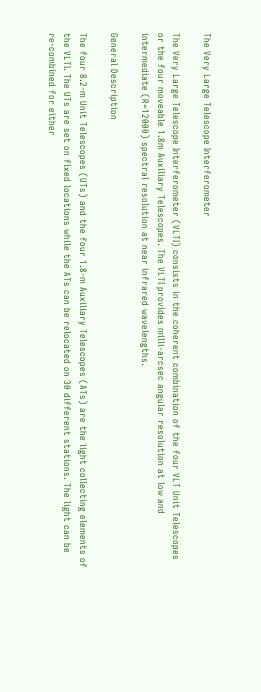The Very Large Telescope Interferometer

The Very Large Telescope Interferometer (VLTI) consists in the coherent combination of the four VLT Unit Telescopes or the four moveable 1.8m Auxiliary Telescopes. The VLTI provides milli-arcsec angular resolution at low and intermediate (R=12000) spectral resolution at near infrared wavelengths.

General Description

The four 8.2-m Unit Telescopes (UTs) and the four 1.8-m Auxiliary Telescopes (ATs) are the light collecting elements of the VLTI. The UTs are set on fixed locations while the ATs can be relocated on 30 different stations. The light can be re-combined for either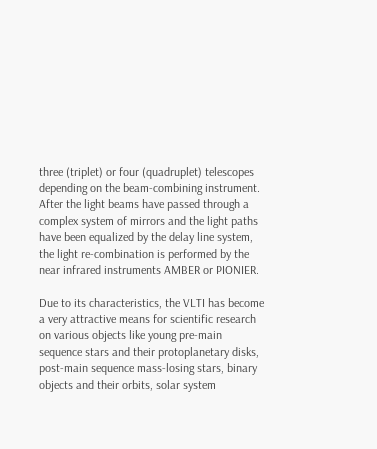three (triplet) or four (quadruplet) telescopes depending on the beam-combining instrument. After the light beams have passed through a complex system of mirrors and the light paths have been equalized by the delay line system, the light re-combination is performed by the near infrared instruments AMBER or PIONIER.

Due to its characteristics, the VLTI has become a very attractive means for scientific research on various objects like young pre-main sequence stars and their protoplanetary disks, post-main sequence mass-losing stars, binary objects and their orbits, solar system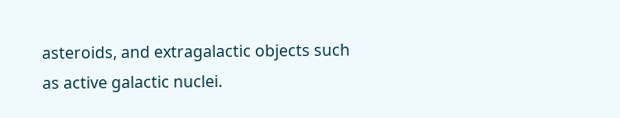asteroids, and extragalactic objects such as active galactic nuclei.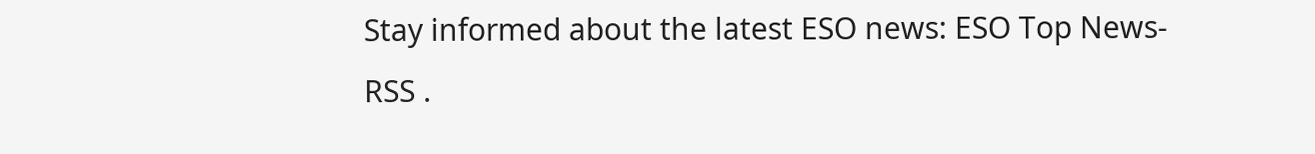Stay informed about the latest ESO news: ESO Top News- RSS .